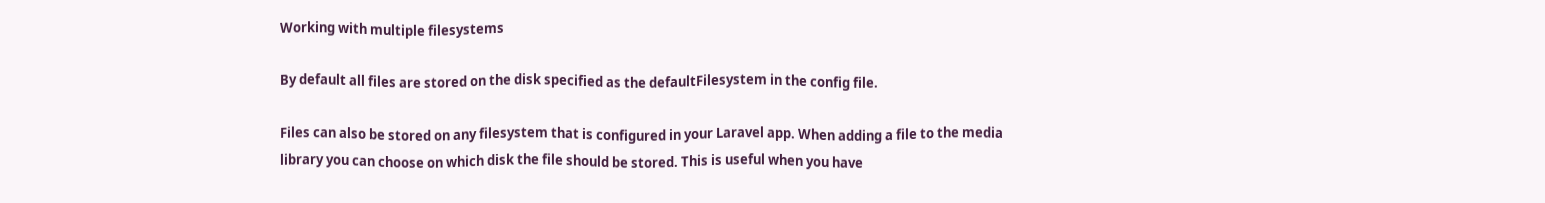Working with multiple filesystems

By default all files are stored on the disk specified as the defaultFilesystem in the config file.

Files can also be stored on any filesystem that is configured in your Laravel app. When adding a file to the media library you can choose on which disk the file should be stored. This is useful when you have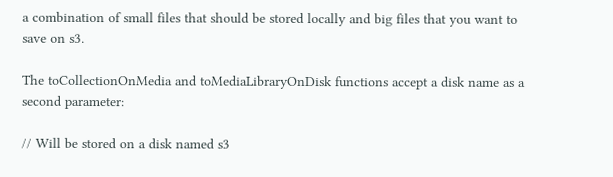a combination of small files that should be stored locally and big files that you want to save on s3.

The toCollectionOnMedia and toMediaLibraryOnDisk functions accept a disk name as a second parameter:

// Will be stored on a disk named s3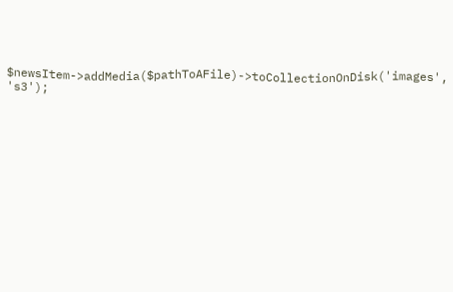$newsItem->addMedia($pathToAFile)->toCollectionOnDisk('images', 's3');